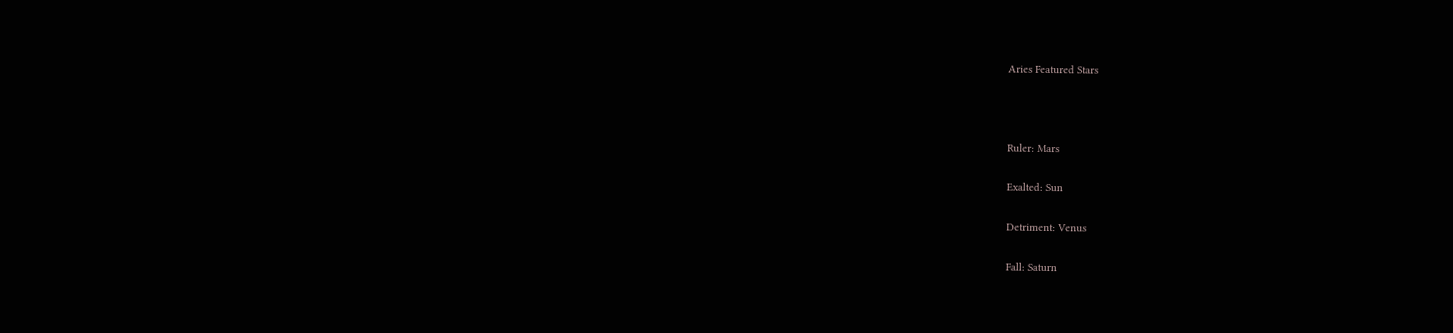Aries Featured Stars



Ruler: Mars

Exalted: Sun

Detriment: Venus

Fall: Saturn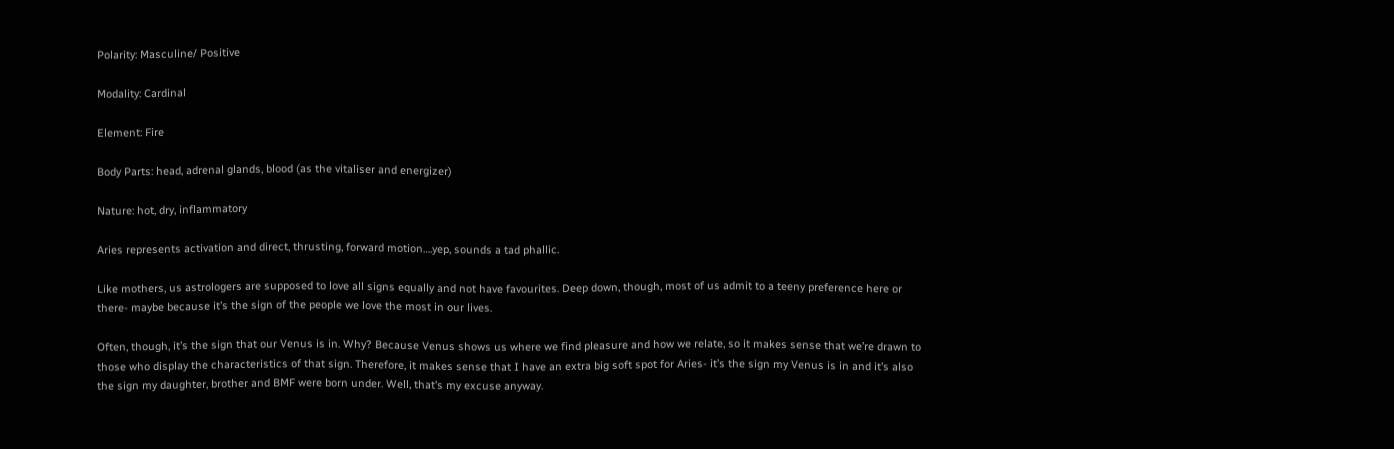Polarity: Masculine/ Positive

Modality: Cardinal

Element: Fire

Body Parts: head, adrenal glands, blood (as the vitaliser and energizer)

Nature: hot, dry, inflammatory

Aries represents activation and direct, thrusting, forward motion….yep, sounds a tad phallic.

Like mothers, us astrologers are supposed to love all signs equally and not have favourites. Deep down, though, most of us admit to a teeny preference here or there- maybe because it’s the sign of the people we love the most in our lives.

Often, though, it’s the sign that our Venus is in. Why? Because Venus shows us where we find pleasure and how we relate, so it makes sense that we’re drawn to those who display the characteristics of that sign. Therefore, it makes sense that I have an extra big soft spot for Aries- it’s the sign my Venus is in and it’s also the sign my daughter, brother and BMF were born under. Well, that’s my excuse anyway.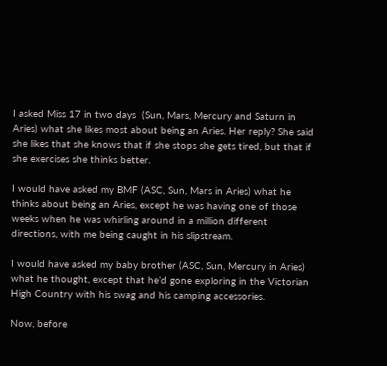I asked Miss 17 in two days  (Sun, Mars, Mercury and Saturn in Aries) what she likes most about being an Aries. Her reply? She said she likes that she knows that if she stops she gets tired, but that if she exercises she thinks better.

I would have asked my BMF (ASC, Sun, Mars in Aries) what he thinks about being an Aries, except he was having one of those weeks when he was whirling around in a million different directions, with me being caught in his slipstream.

I would have asked my baby brother (ASC, Sun, Mercury in Aries) what he thought, except that he’d gone exploring in the Victorian High Country with his swag and his camping accessories.

Now, before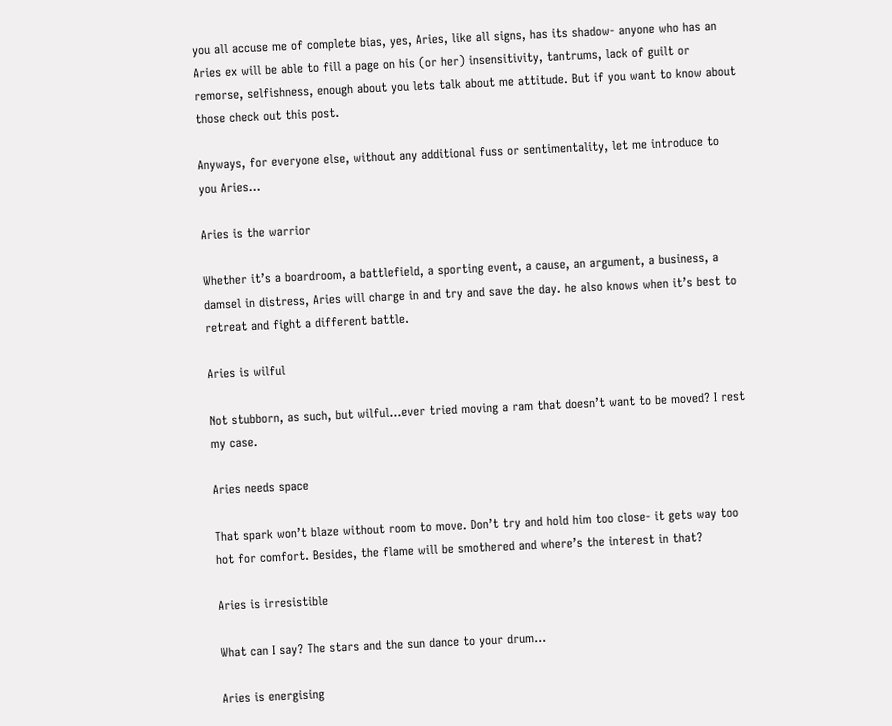you all accuse me of complete bias, yes, Aries, like all signs, has its shadow- anyone who has an Aries ex will be able to fill a page on his (or her) insensitivity, tantrums, lack of guilt or remorse, selfishness, enough about you lets talk about me attitude. But if you want to know about those check out this post.

Anyways, for everyone else, without any additional fuss or sentimentality, let me introduce to you Aries…

Aries is the warrior

Whether it’s a boardroom, a battlefield, a sporting event, a cause, an argument, a business, a damsel in distress, Aries will charge in and try and save the day. he also knows when it’s best to retreat and fight a different battle.

Aries is wilful

Not stubborn, as such, but wilful…ever tried moving a ram that doesn’t want to be moved? I rest my case.

Aries needs space

That spark won’t blaze without room to move. Don’t try and hold him too close- it gets way too hot for comfort. Besides, the flame will be smothered and where’s the interest in that?

Aries is irresistible

What can I say? The stars and the sun dance to your drum…

Aries is energising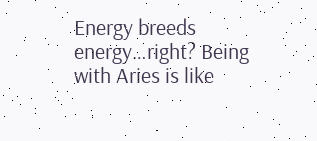Energy breeds energy…right? Being with Aries is like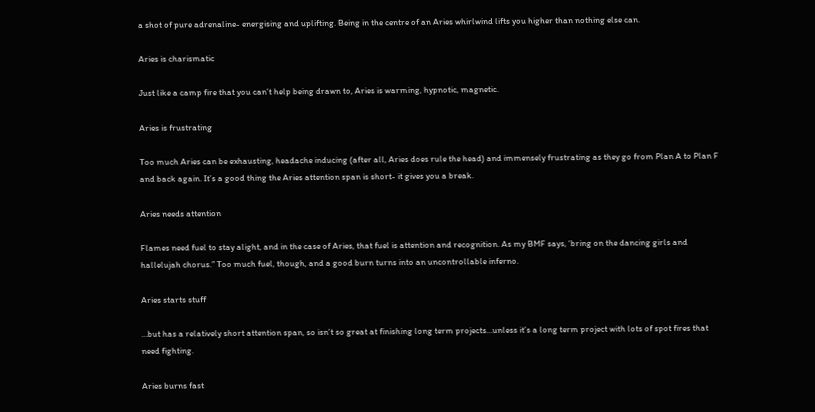a shot of pure adrenaline- energising and uplifting. Being in the centre of an Aries whirlwind lifts you higher than nothing else can.

Aries is charismatic

Just like a camp fire that you can’t help being drawn to, Aries is warming, hypnotic, magnetic.

Aries is frustrating

Too much Aries can be exhausting, headache inducing (after all, Aries does rule the head) and immensely frustrating as they go from Plan A to Plan F and back again. It’s a good thing the Aries attention span is short- it gives you a break.

Aries needs attention

Flames need fuel to stay alight, and in the case of Aries, that fuel is attention and recognition. As my BMF says, ‘bring on the dancing girls and hallelujah chorus.” Too much fuel, though, and a good burn turns into an uncontrollable inferno.

Aries starts stuff

…but has a relatively short attention span, so isn’t so great at finishing long term projects…unless it’s a long term project with lots of spot fires that need fighting.

Aries burns fast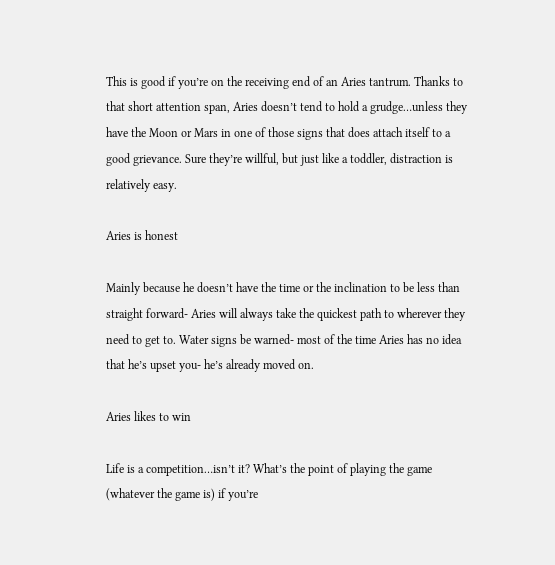This is good if you’re on the receiving end of an Aries tantrum. Thanks to that short attention span, Aries doesn’t tend to hold a grudge…unless they have the Moon or Mars in one of those signs that does attach itself to a good grievance. Sure they’re willful, but just like a toddler, distraction is relatively easy.

Aries is honest

Mainly because he doesn’t have the time or the inclination to be less than straight forward- Aries will always take the quickest path to wherever they need to get to. Water signs be warned- most of the time Aries has no idea that he’s upset you- he’s already moved on.

Aries likes to win

Life is a competition…isn’t it? What’s the point of playing the game (whatever the game is) if you’re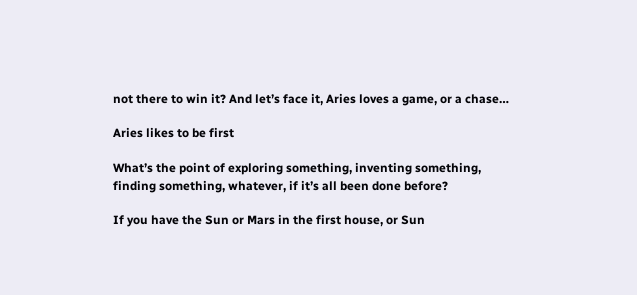not there to win it? And let’s face it, Aries loves a game, or a chase…

Aries likes to be first

What’s the point of exploring something, inventing something, finding something, whatever, if it’s all been done before?

If you have the Sun or Mars in the first house, or Sun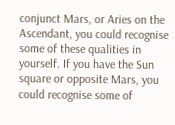conjunct Mars, or Aries on the Ascendant, you could recognise some of these qualities in yourself. If you have the Sun square or opposite Mars, you could recognise some of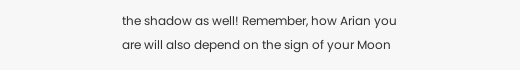the shadow as well! Remember, how Arian you are will also depend on the sign of your Moon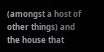(amongst a host of other things) and the house that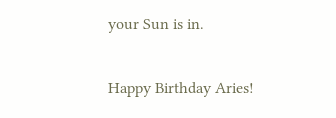your Sun is in.

Happy Birthday Aries!